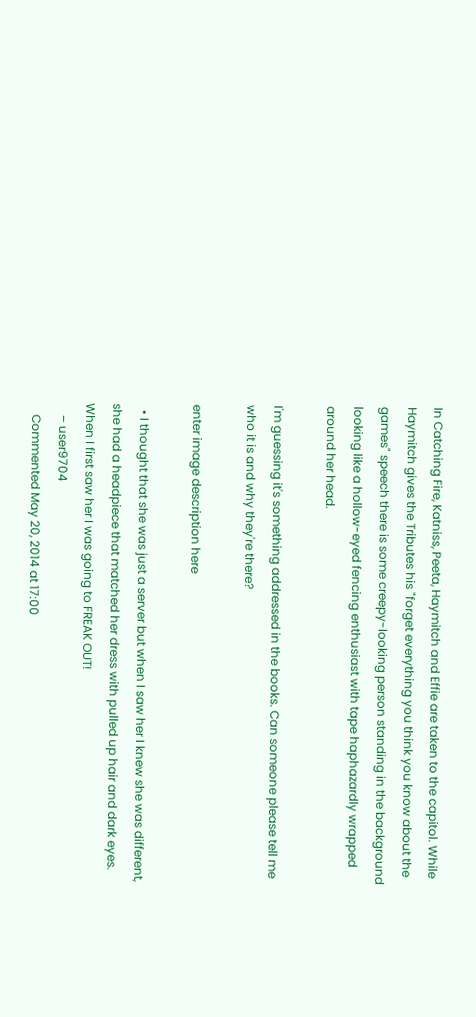In Catching Fire, Katniss, Peeta, Haymitch and Effie are taken to the capitol. While Haymitch gives the Tributes his "forget everything you think you know about the games" speech there is some creepy-looking person standing in the background looking like a hollow-eyed fencing enthusiast with tape haphazardly wrapped around her head.

I'm guessing it's something addressed in the books. Can someone please tell me who it is and why they're there?

enter image description here

  • I thought that she was just a server but when I saw her I knew she was different, she had a headpiece that matched her dress with pulled up hair and dark eyes. When I first saw her I was going to FREAK OUT!
    – user9704
    Commented May 20, 2014 at 17:00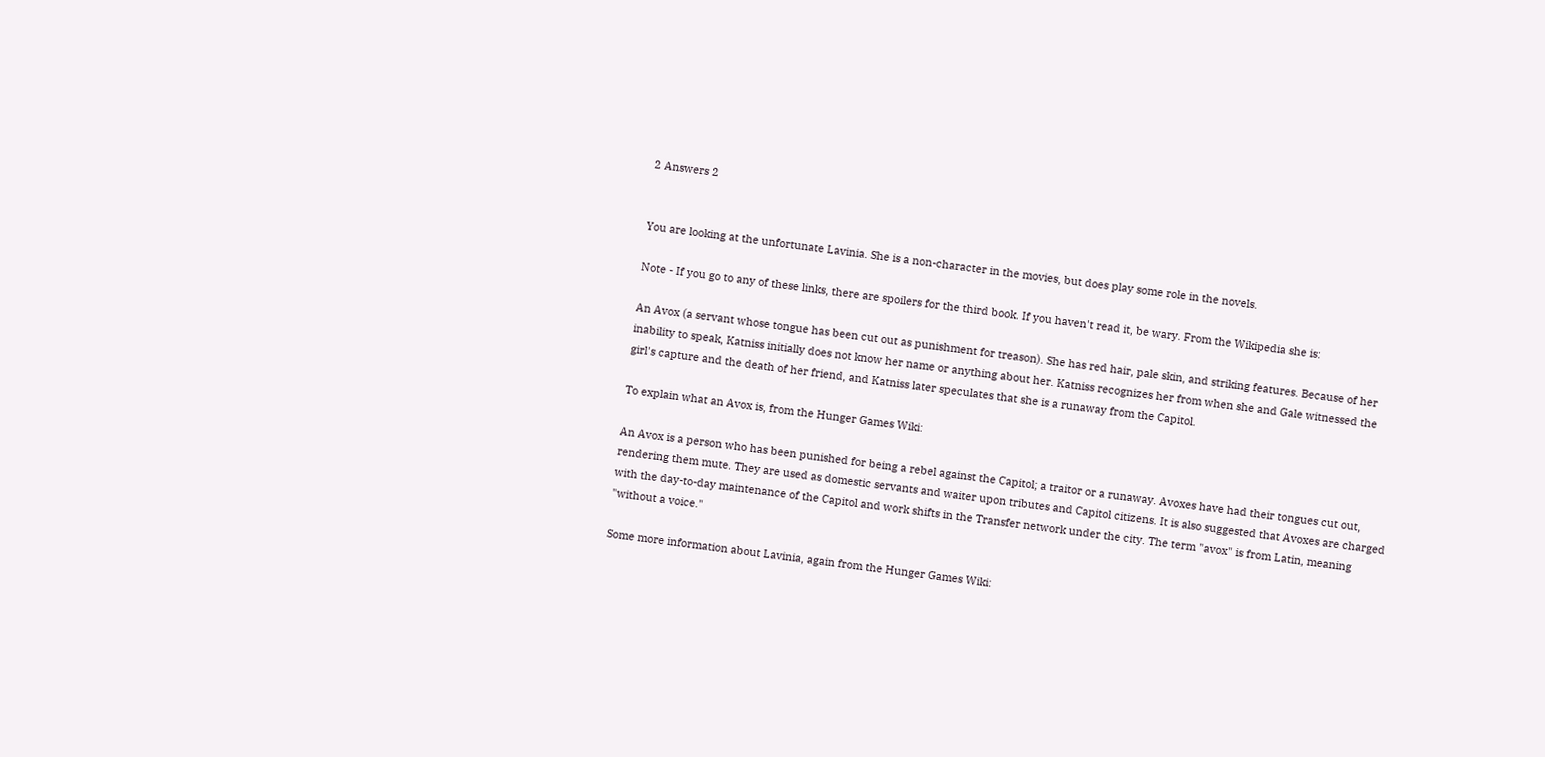2 Answers 2


You are looking at the unfortunate Lavinia. She is a non-character in the movies, but does play some role in the novels.

Note - If you go to any of these links, there are spoilers for the third book. If you haven't read it, be wary. From the Wikipedia she is:

An Avox (a servant whose tongue has been cut out as punishment for treason). She has red hair, pale skin, and striking features. Because of her inability to speak, Katniss initially does not know her name or anything about her. Katniss recognizes her from when she and Gale witnessed the girl's capture and the death of her friend, and Katniss later speculates that she is a runaway from the Capitol.

To explain what an Avox is, from the Hunger Games Wiki:

An Avox is a person who has been punished for being a rebel against the Capitol; a traitor or a runaway. Avoxes have had their tongues cut out, rendering them mute. They are used as domestic servants and waiter upon tributes and Capitol citizens. It is also suggested that Avoxes are charged with the day-to-day maintenance of the Capitol and work shifts in the Transfer network under the city. The term "avox" is from Latin, meaning "without a voice."

Some more information about Lavinia, again from the Hunger Games Wiki: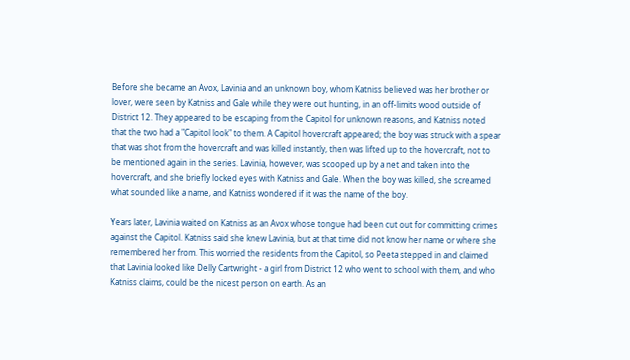Before she became an Avox, Lavinia and an unknown boy, whom Katniss believed was her brother or lover, were seen by Katniss and Gale while they were out hunting, in an off-limits wood outside of District 12. They appeared to be escaping from the Capitol for unknown reasons, and Katniss noted that the two had a "Capitol look" to them. A Capitol hovercraft appeared; the boy was struck with a spear that was shot from the hovercraft and was killed instantly, then was lifted up to the hovercraft, not to be mentioned again in the series. Lavinia, however, was scooped up by a net and taken into the hovercraft, and she briefly locked eyes with Katniss and Gale. When the boy was killed, she screamed what sounded like a name, and Katniss wondered if it was the name of the boy.

Years later, Lavinia waited on Katniss as an Avox whose tongue had been cut out for committing crimes against the Capitol. Katniss said she knew Lavinia, but at that time did not know her name or where she remembered her from. This worried the residents from the Capitol, so Peeta stepped in and claimed that Lavinia looked like Delly Cartwright - a girl from District 12 who went to school with them, and who Katniss claims, could be the nicest person on earth. As an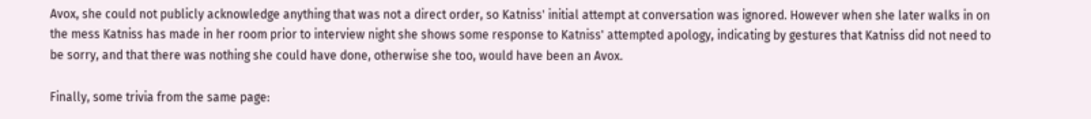Avox, she could not publicly acknowledge anything that was not a direct order, so Katniss' initial attempt at conversation was ignored. However when she later walks in on the mess Katniss has made in her room prior to interview night she shows some response to Katniss' attempted apology, indicating by gestures that Katniss did not need to be sorry, and that there was nothing she could have done, otherwise she too, would have been an Avox.

Finally, some trivia from the same page: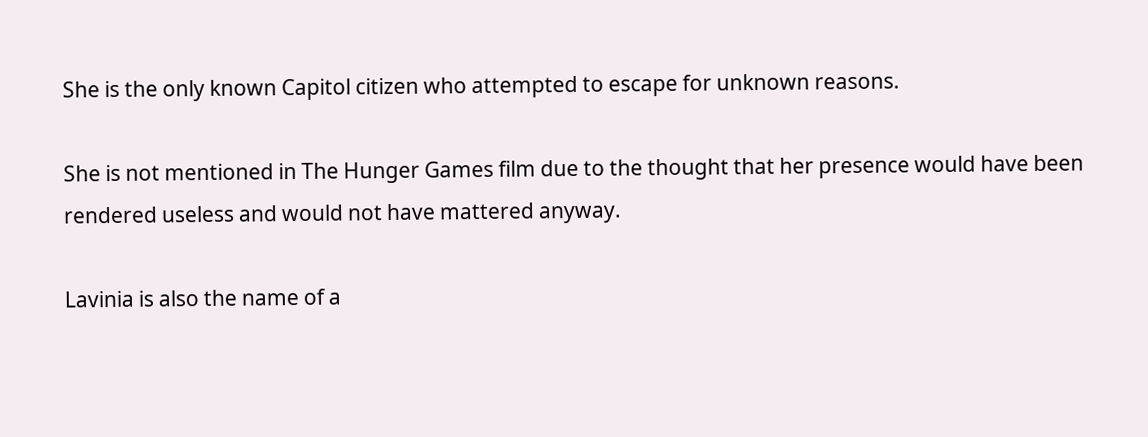She is the only known Capitol citizen who attempted to escape for unknown reasons.

She is not mentioned in The Hunger Games film due to the thought that her presence would have been rendered useless and would not have mattered anyway.

Lavinia is also the name of a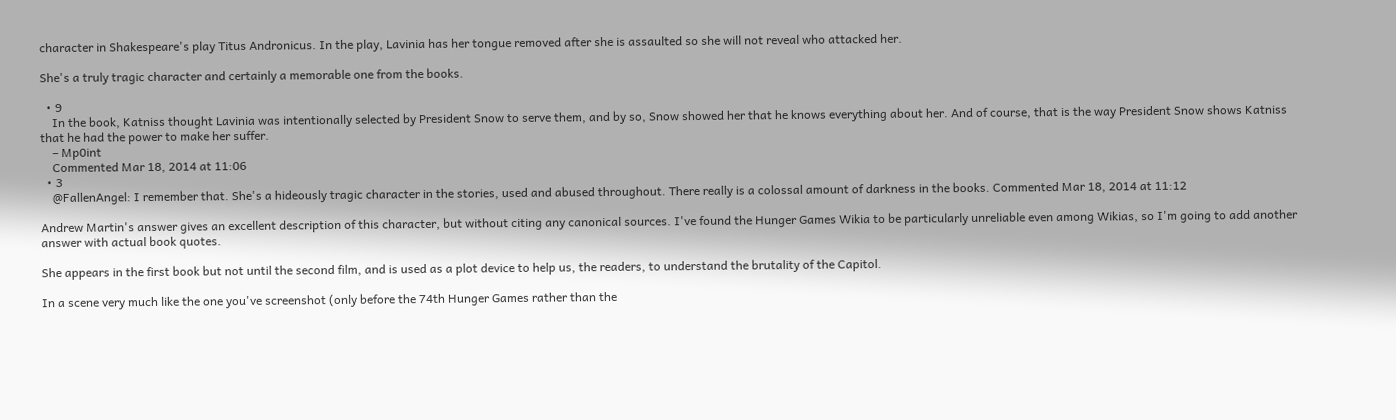character in Shakespeare's play Titus Andronicus. In the play, Lavinia has her tongue removed after she is assaulted so she will not reveal who attacked her.

She's a truly tragic character and certainly a memorable one from the books.

  • 9
    In the book, Katniss thought Lavinia was intentionally selected by President Snow to serve them, and by so, Snow showed her that he knows everything about her. And of course, that is the way President Snow shows Katniss that he had the power to make her suffer.
    – Mp0int
    Commented Mar 18, 2014 at 11:06
  • 3
    @FallenAngel: I remember that. She's a hideously tragic character in the stories, used and abused throughout. There really is a colossal amount of darkness in the books. Commented Mar 18, 2014 at 11:12

Andrew Martin's answer gives an excellent description of this character, but without citing any canonical sources. I've found the Hunger Games Wikia to be particularly unreliable even among Wikias, so I'm going to add another answer with actual book quotes.

She appears in the first book but not until the second film, and is used as a plot device to help us, the readers, to understand the brutality of the Capitol.

In a scene very much like the one you've screenshot (only before the 74th Hunger Games rather than the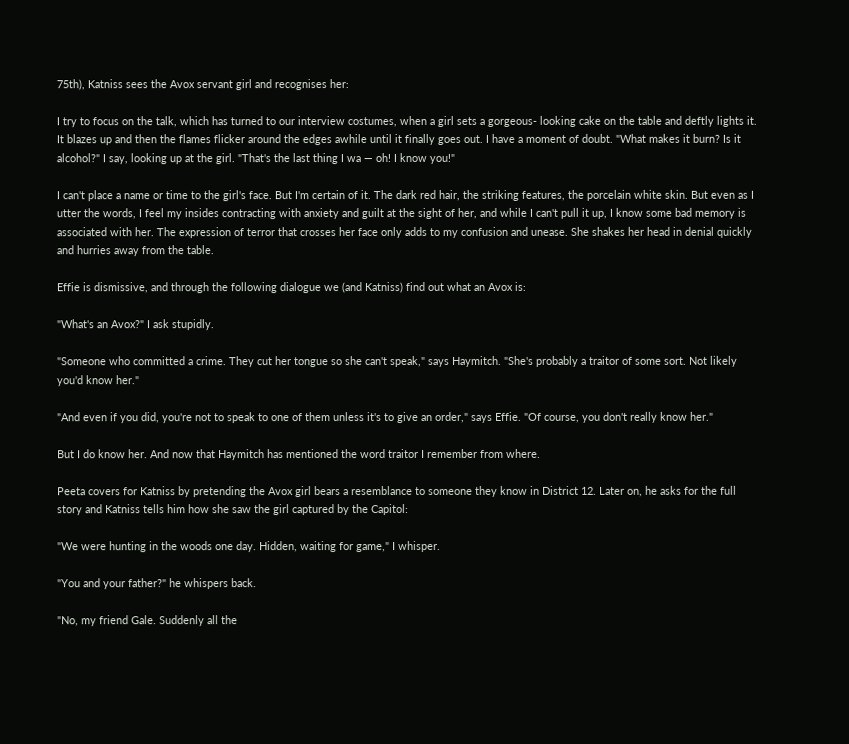75th), Katniss sees the Avox servant girl and recognises her:

I try to focus on the talk, which has turned to our interview costumes, when a girl sets a gorgeous- looking cake on the table and deftly lights it. It blazes up and then the flames flicker around the edges awhile until it finally goes out. I have a moment of doubt. "What makes it burn? Is it alcohol?" I say, looking up at the girl. "That's the last thing I wa — oh! I know you!"

I can't place a name or time to the girl's face. But I'm certain of it. The dark red hair, the striking features, the porcelain white skin. But even as I utter the words, I feel my insides contracting with anxiety and guilt at the sight of her, and while I can't pull it up, I know some bad memory is associated with her. The expression of terror that crosses her face only adds to my confusion and unease. She shakes her head in denial quickly and hurries away from the table.

Effie is dismissive, and through the following dialogue we (and Katniss) find out what an Avox is:

"What's an Avox?" I ask stupidly.

"Someone who committed a crime. They cut her tongue so she can't speak," says Haymitch. "She's probably a traitor of some sort. Not likely you'd know her."

"And even if you did, you're not to speak to one of them unless it's to give an order," says Effie. "Of course, you don't really know her."

But I do know her. And now that Haymitch has mentioned the word traitor I remember from where.

Peeta covers for Katniss by pretending the Avox girl bears a resemblance to someone they know in District 12. Later on, he asks for the full story and Katniss tells him how she saw the girl captured by the Capitol:

"We were hunting in the woods one day. Hidden, waiting for game," I whisper.

"You and your father?" he whispers back.

"No, my friend Gale. Suddenly all the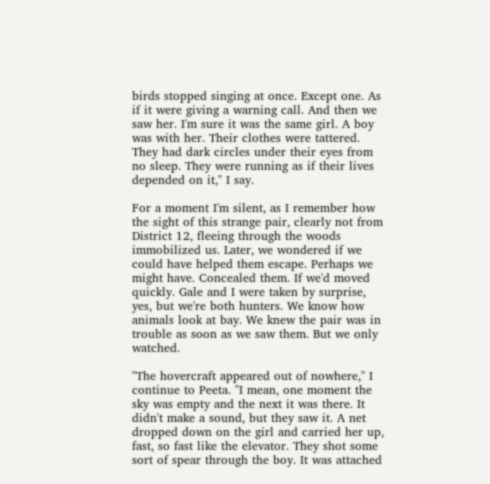birds stopped singing at once. Except one. As if it were giving a warning call. And then we saw her. I'm sure it was the same girl. A boy was with her. Their clothes were tattered. They had dark circles under their eyes from no sleep. They were running as if their lives depended on it," I say.

For a moment I'm silent, as I remember how the sight of this strange pair, clearly not from District 12, fleeing through the woods immobilized us. Later, we wondered if we could have helped them escape. Perhaps we might have. Concealed them. If we'd moved quickly. Gale and I were taken by surprise, yes, but we're both hunters. We know how animals look at bay. We knew the pair was in trouble as soon as we saw them. But we only watched.

"The hovercraft appeared out of nowhere," I continue to Peeta. "I mean, one moment the sky was empty and the next it was there. It didn't make a sound, but they saw it. A net dropped down on the girl and carried her up, fast, so fast like the elevator. They shot some sort of spear through the boy. It was attached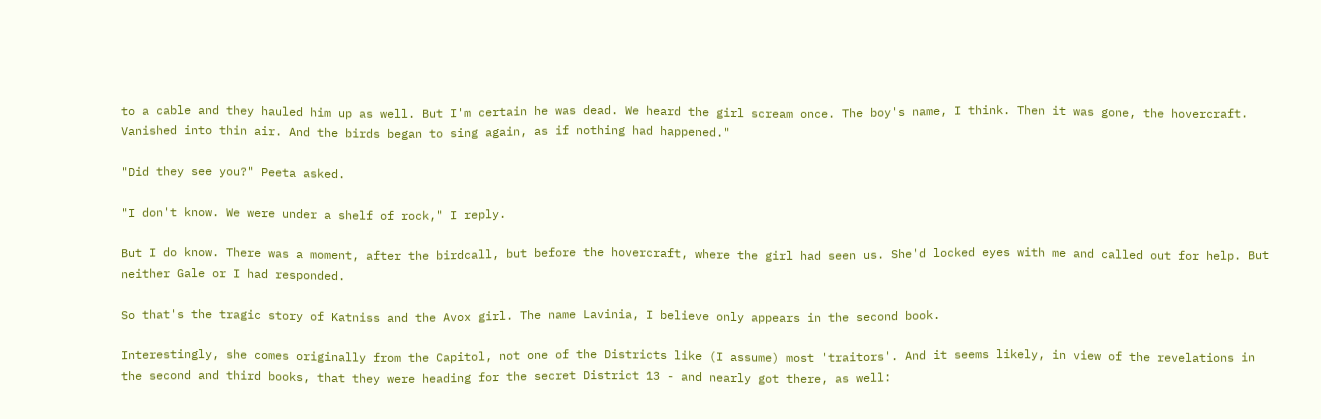to a cable and they hauled him up as well. But I'm certain he was dead. We heard the girl scream once. The boy's name, I think. Then it was gone, the hovercraft. Vanished into thin air. And the birds began to sing again, as if nothing had happened."

"Did they see you?" Peeta asked.

"I don't know. We were under a shelf of rock," I reply.

But I do know. There was a moment, after the birdcall, but before the hovercraft, where the girl had seen us. She'd locked eyes with me and called out for help. But neither Gale or I had responded.

So that's the tragic story of Katniss and the Avox girl. The name Lavinia, I believe only appears in the second book.

Interestingly, she comes originally from the Capitol, not one of the Districts like (I assume) most 'traitors'. And it seems likely, in view of the revelations in the second and third books, that they were heading for the secret District 13 - and nearly got there, as well: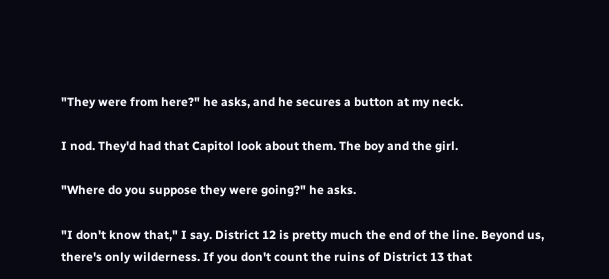"They were from here?" he asks, and he secures a button at my neck.

I nod. They'd had that Capitol look about them. The boy and the girl.

"Where do you suppose they were going?" he asks.

"I don't know that," I say. District 12 is pretty much the end of the line. Beyond us, there's only wilderness. If you don't count the ruins of District 13 that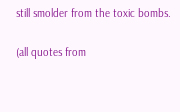still smolder from the toxic bombs.

(all quotes from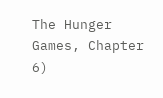The Hunger Games, Chapter 6)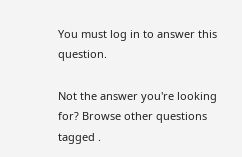You must log in to answer this question.

Not the answer you're looking for? Browse other questions tagged .